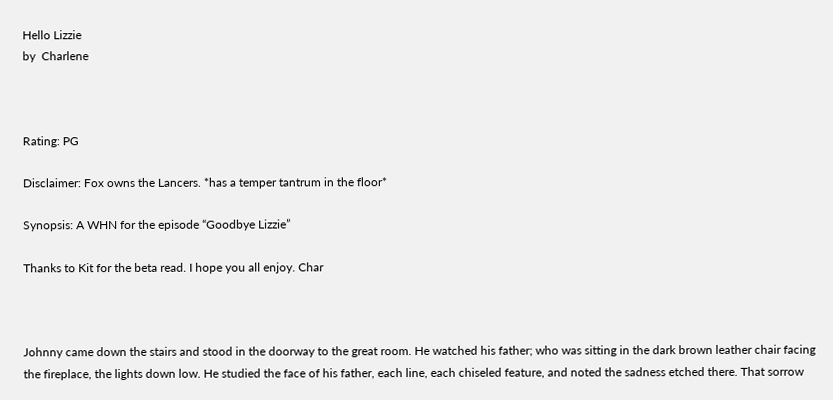Hello Lizzie
by  Charlene



Rating: PG

Disclaimer: Fox owns the Lancers. *has a temper tantrum in the floor*

Synopsis: A WHN for the episode “Goodbye Lizzie”

Thanks to Kit for the beta read. I hope you all enjoy. Char



Johnny came down the stairs and stood in the doorway to the great room. He watched his father; who was sitting in the dark brown leather chair facing the fireplace, the lights down low. He studied the face of his father, each line, each chiseled feature, and noted the sadness etched there. That sorrow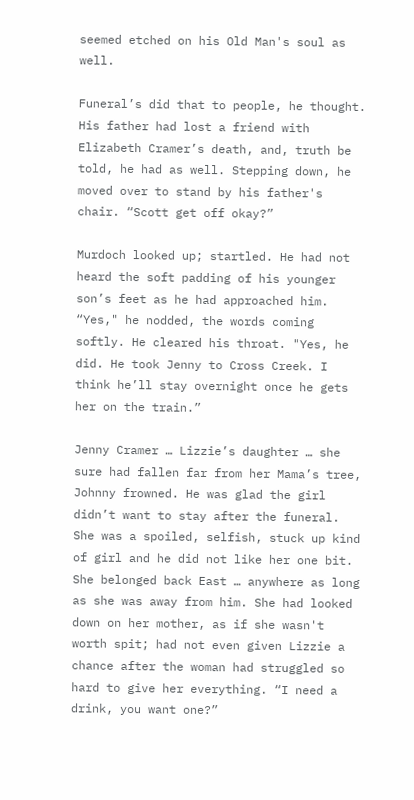seemed etched on his Old Man's soul as well.

Funeral’s did that to people, he thought. His father had lost a friend with Elizabeth Cramer’s death, and, truth be told, he had as well. Stepping down, he moved over to stand by his father's chair. “Scott get off okay?”

Murdoch looked up; startled. He had not heard the soft padding of his younger son’s feet as he had approached him. “Yes," he nodded, the words coming softly. He cleared his throat. "Yes, he did. He took Jenny to Cross Creek. I think he’ll stay overnight once he gets her on the train.”

Jenny Cramer … Lizzie’s daughter … she sure had fallen far from her Mama’s tree, Johnny frowned. He was glad the girl didn’t want to stay after the funeral. She was a spoiled, selfish, stuck up kind of girl and he did not like her one bit. She belonged back East … anywhere as long as she was away from him. She had looked down on her mother, as if she wasn't worth spit; had not even given Lizzie a chance after the woman had struggled so hard to give her everything. “I need a drink, you want one?”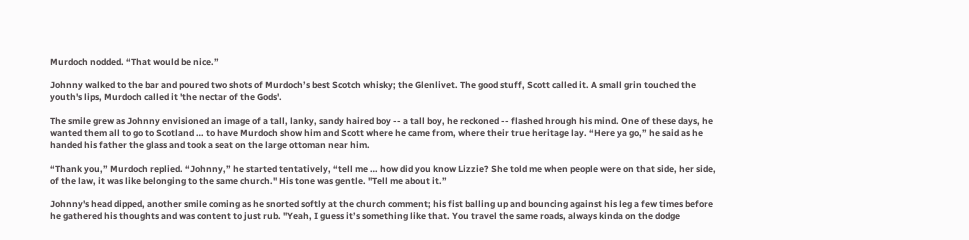Murdoch nodded. “That would be nice.”

Johnny walked to the bar and poured two shots of Murdoch’s best Scotch whisky; the Glenlivet. The good stuff, Scott called it. A small grin touched the youth's lips, Murdoch called it 'the nectar of the Gods'.

The smile grew as Johnny envisioned an image of a tall, lanky, sandy haired boy -- a tall boy, he reckoned -- flashed hrough his mind. One of these days, he wanted them all to go to Scotland … to have Murdoch show him and Scott where he came from, where their true heritage lay. “Here ya go,” he said as he handed his father the glass and took a seat on the large ottoman near him.

“Thank you,” Murdoch replied. “Johnny,” he started tentatively, “tell me … how did you know Lizzie? She told me when people were on that side, her side, of the law, it was like belonging to the same church." His tone was gentle. "Tell me about it.”

Johnny's head dipped, another smile coming as he snorted softly at the church comment; his fist balling up and bouncing against his leg a few times before he gathered his thoughts and was content to just rub. "Yeah, I guess it’s something like that. You travel the same roads, always kinda on the dodge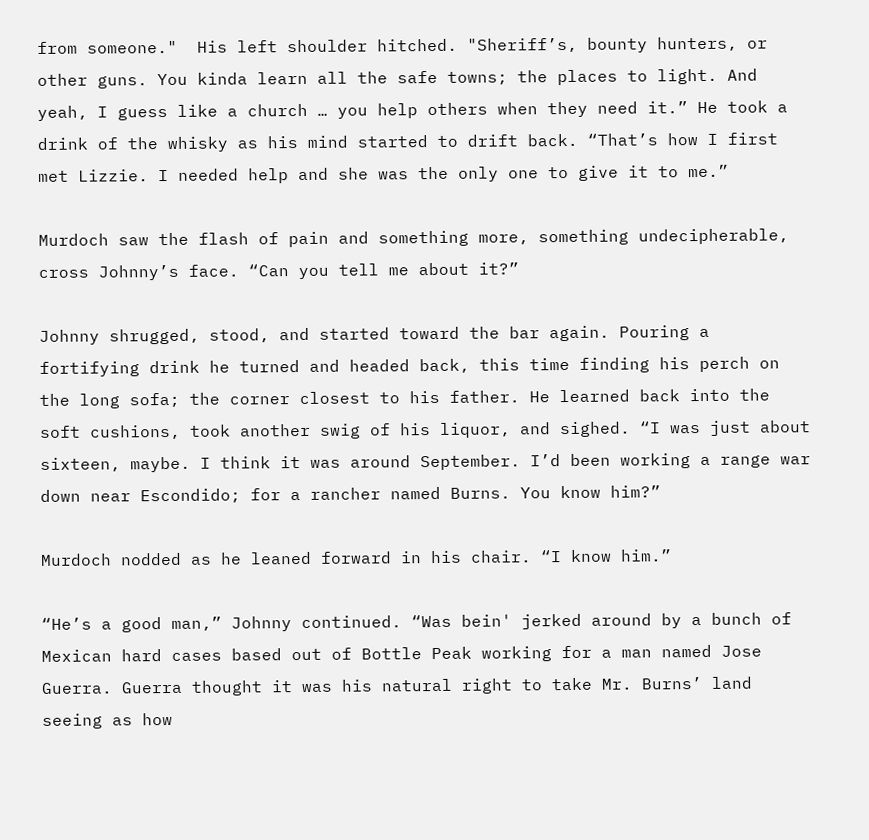from someone."  His left shoulder hitched. "Sheriff’s, bounty hunters, or other guns. You kinda learn all the safe towns; the places to light. And yeah, I guess like a church … you help others when they need it.” He took a drink of the whisky as his mind started to drift back. “That’s how I first met Lizzie. I needed help and she was the only one to give it to me.”

Murdoch saw the flash of pain and something more, something undecipherable, cross Johnny’s face. “Can you tell me about it?”

Johnny shrugged, stood, and started toward the bar again. Pouring a fortifying drink he turned and headed back, this time finding his perch on the long sofa; the corner closest to his father. He learned back into the soft cushions, took another swig of his liquor, and sighed. “I was just about sixteen, maybe. I think it was around September. I’d been working a range war down near Escondido; for a rancher named Burns. You know him?”

Murdoch nodded as he leaned forward in his chair. “I know him.”

“He’s a good man,” Johnny continued. “Was bein' jerked around by a bunch of Mexican hard cases based out of Bottle Peak working for a man named Jose Guerra. Guerra thought it was his natural right to take Mr. Burns’ land seeing as how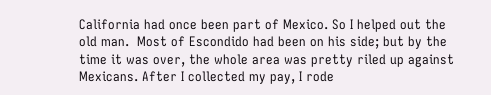California had once been part of Mexico. So I helped out the old man.  Most of Escondido had been on his side; but by the time it was over, the whole area was pretty riled up against Mexicans. After I collected my pay, I rode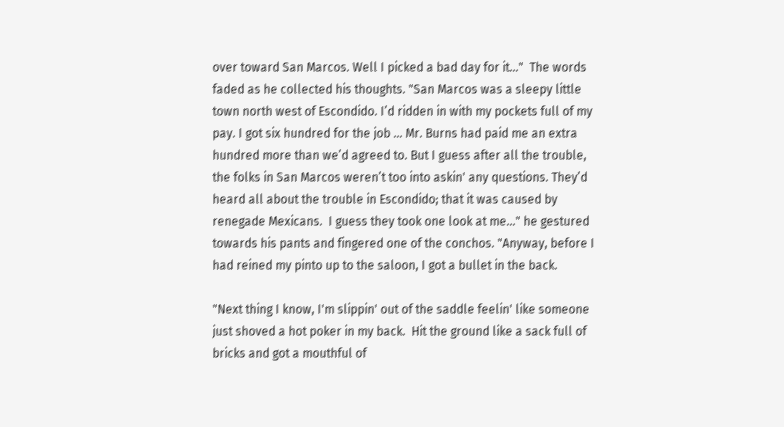over toward San Marcos. Well I picked a bad day for it..."  The words faded as he collected his thoughts. "San Marcos was a sleepy little town north west of Escondido. I’d ridden in with my pockets full of my pay. I got six hundred for the job … Mr. Burns had paid me an extra hundred more than we’d agreed to. But I guess after all the trouble, the folks in San Marcos weren’t too into askin' any questions. They’d heard all about the trouble in Escondido; that it was caused by renegade Mexicans.  I guess they took one look at me..." he gestured towards his pants and fingered one of the conchos. "Anyway, before I had reined my pinto up to the saloon, I got a bullet in the back.

"Next thing I know, I'm slippin' out of the saddle feelin' like someone just shoved a hot poker in my back.  Hit the ground like a sack full of bricks and got a mouthful of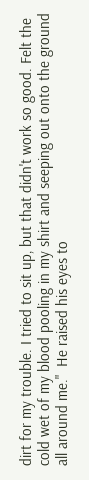dirt for my trouble. I tried to sit up, but that didn't work so good. Felt the cold wet of my blood pooling in my shirt and seeping out onto the ground all around me."  He raised his eyes to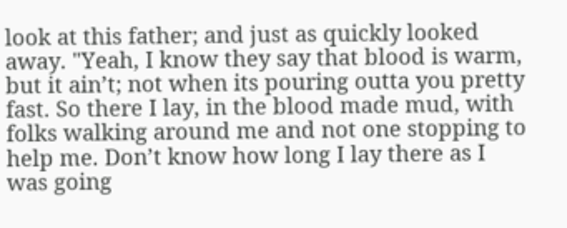look at this father; and just as quickly looked away. "Yeah, I know they say that blood is warm, but it ain’t; not when its pouring outta you pretty fast. So there I lay, in the blood made mud, with folks walking around me and not one stopping to help me. Don’t know how long I lay there as I was going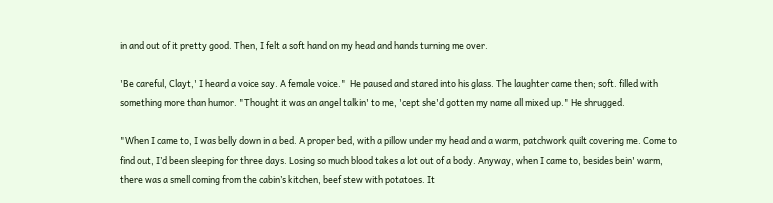in and out of it pretty good. Then, I felt a soft hand on my head and hands turning me over.

'Be careful, Clayt,' I heard a voice say. A female voice."  He paused and stared into his glass. The laughter came then; soft. filled with something more than humor. "Thought it was an angel talkin' to me, 'cept she'd gotten my name all mixed up." He shrugged.

"When I came to, I was belly down in a bed. A proper bed, with a pillow under my head and a warm, patchwork quilt covering me. Come to find out, I’d been sleeping for three days. Losing so much blood takes a lot out of a body. Anyway, when I came to, besides bein' warm, there was a smell coming from the cabin’s kitchen, beef stew with potatoes. It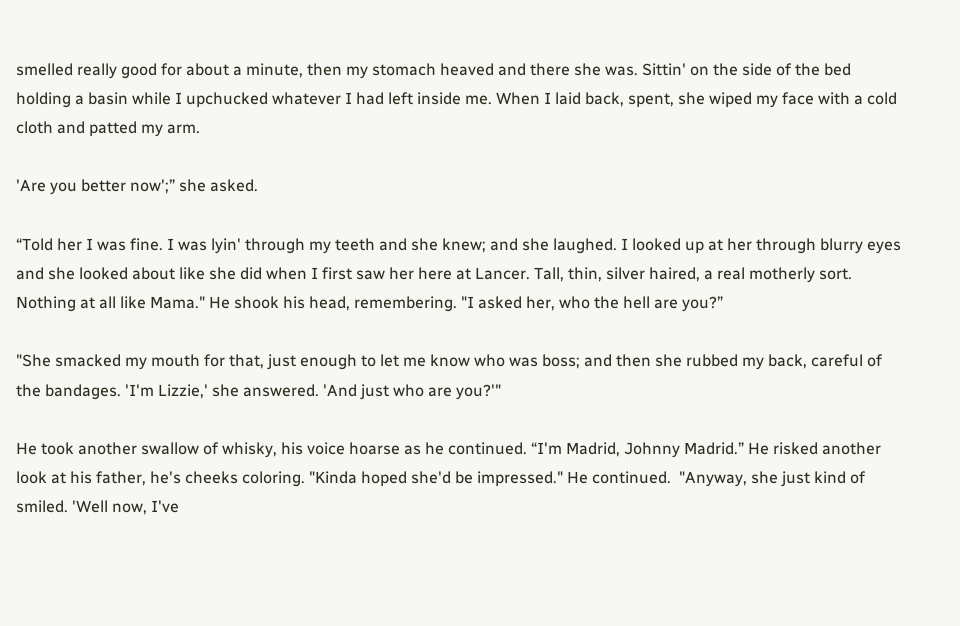smelled really good for about a minute, then my stomach heaved and there she was. Sittin' on the side of the bed holding a basin while I upchucked whatever I had left inside me. When I laid back, spent, she wiped my face with a cold cloth and patted my arm.

'Are you better now';” she asked.

“Told her I was fine. I was lyin' through my teeth and she knew; and she laughed. I looked up at her through blurry eyes and she looked about like she did when I first saw her here at Lancer. Tall, thin, silver haired, a real motherly sort. Nothing at all like Mama." He shook his head, remembering. "I asked her, who the hell are you?”

"She smacked my mouth for that, just enough to let me know who was boss; and then she rubbed my back, careful of the bandages. 'I'm Lizzie,' she answered. 'And just who are you?'"

He took another swallow of whisky, his voice hoarse as he continued. “I'm Madrid, Johnny Madrid.” He risked another look at his father, he's cheeks coloring. "Kinda hoped she'd be impressed." He continued.  "Anyway, she just kind of smiled. 'Well now, I've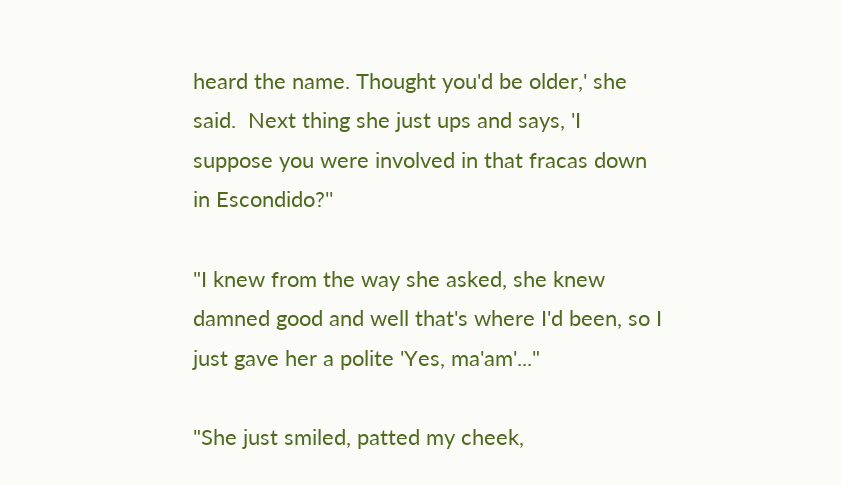heard the name. Thought you'd be older,' she said.  Next thing she just ups and says, 'I suppose you were involved in that fracas down in Escondido?''

"I knew from the way she asked, she knew damned good and well that's where I'd been, so I just gave her a polite 'Yes, ma'am'..."

"She just smiled, patted my cheek,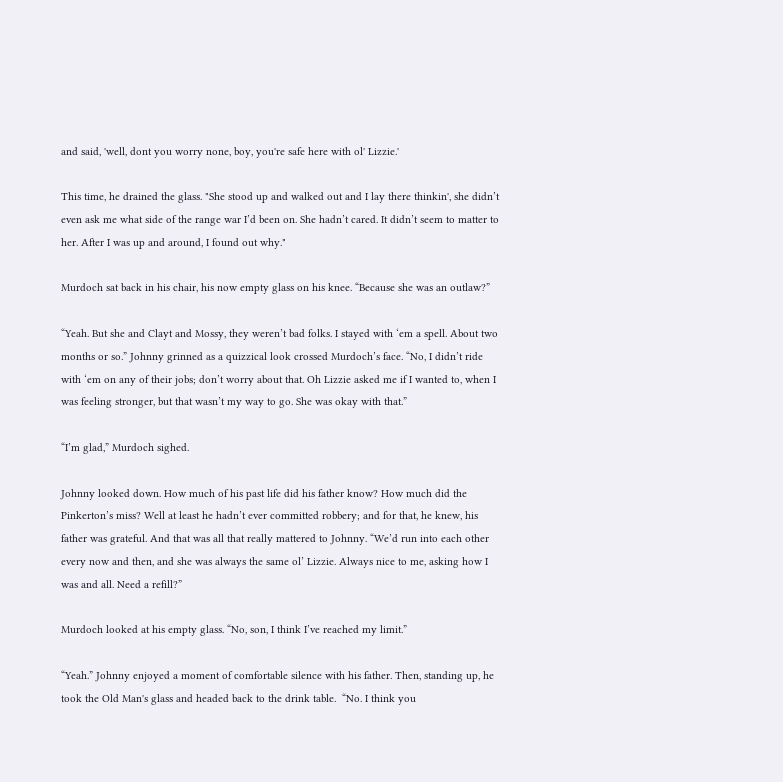and said, 'well, dont you worry none, boy, you're safe here with ol' Lizzie.'

This time, he drained the glass. "She stood up and walked out and I lay there thinkin', she didn’t even ask me what side of the range war I’d been on. She hadn’t cared. It didn’t seem to matter to her. After I was up and around, I found out why."

Murdoch sat back in his chair, his now empty glass on his knee. “Because she was an outlaw?”

“Yeah. But she and Clayt and Mossy, they weren’t bad folks. I stayed with ‘em a spell. About two months or so.” Johnny grinned as a quizzical look crossed Murdoch’s face. “No, I didn’t ride with ‘em on any of their jobs; don’t worry about that. Oh Lizzie asked me if I wanted to, when I was feeling stronger, but that wasn’t my way to go. She was okay with that.”

“I’m glad,” Murdoch sighed.

Johnny looked down. How much of his past life did his father know? How much did the Pinkerton’s miss? Well at least he hadn’t ever committed robbery; and for that, he knew, his father was grateful. And that was all that really mattered to Johnny. “We’d run into each other every now and then, and she was always the same ol’ Lizzie. Always nice to me, asking how I was and all. Need a refill?”

Murdoch looked at his empty glass. “No, son, I think I’ve reached my limit.”

“Yeah.” Johnny enjoyed a moment of comfortable silence with his father. Then, standing up, he took the Old Man's glass and headed back to the drink table.  “No. I think you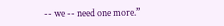-- we -- need one more.”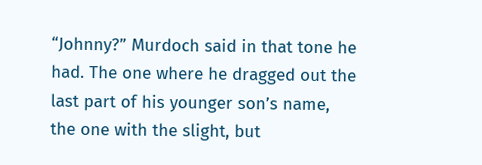“Johnny?” Murdoch said in that tone he had. The one where he dragged out the last part of his younger son’s name, the one with the slight, but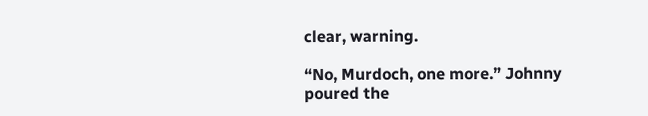clear, warning.

“No, Murdoch, one more.” Johnny poured the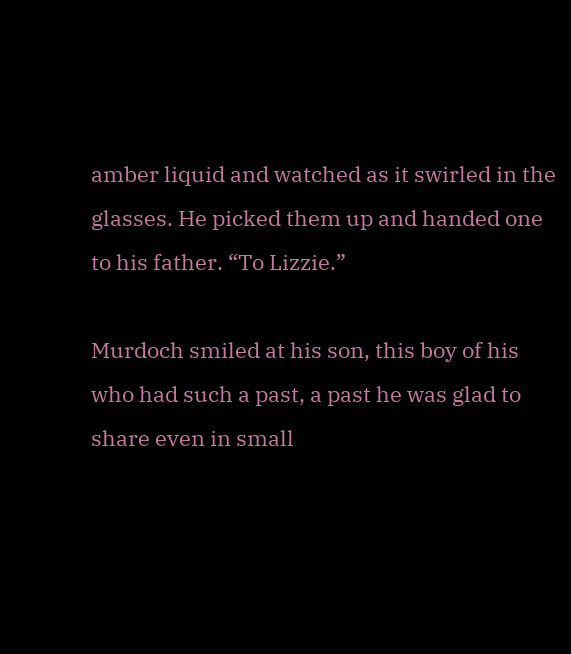amber liquid and watched as it swirled in the glasses. He picked them up and handed one to his father. “To Lizzie.”

Murdoch smiled at his son, this boy of his who had such a past, a past he was glad to share even in small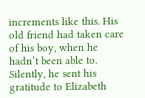increments like this. His old friend had taken care of his boy, when he hadn’t been able to. Silently, he sent his gratitude to Elizabeth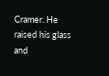Cramer. He raised his glass and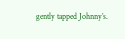gently tapped Johnny’s.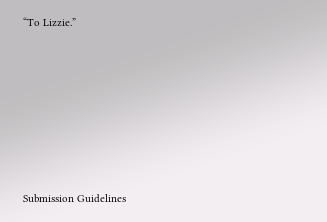“To Lizzie.”







Submission Guidelines